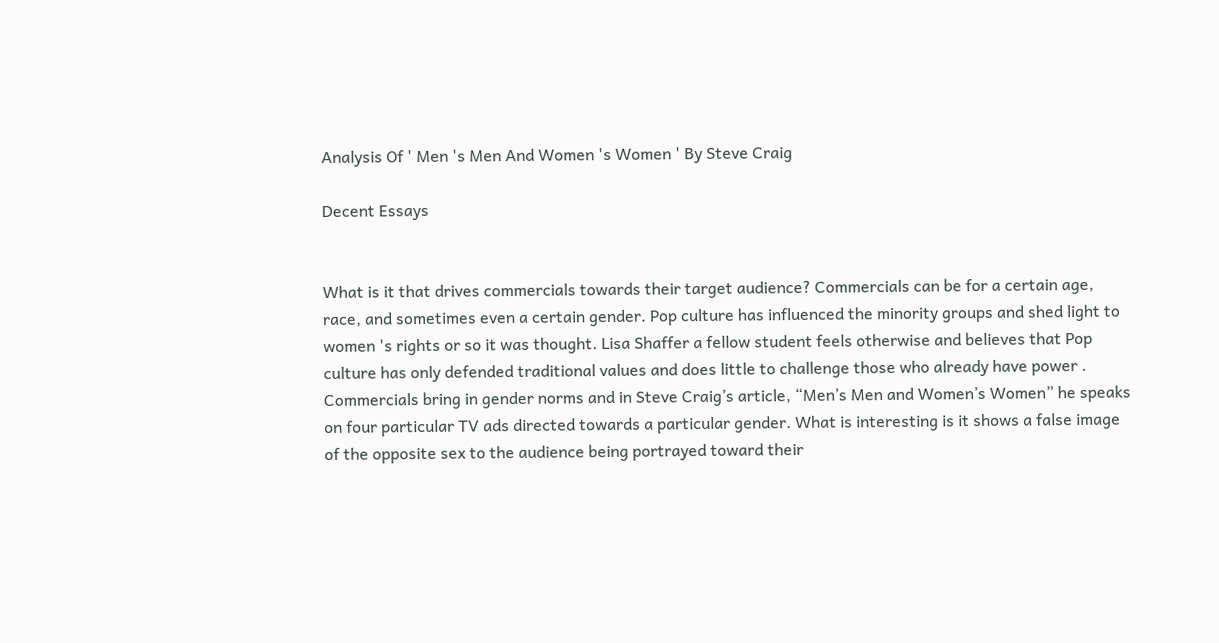Analysis Of ' Men 's Men And Women 's Women ' By Steve Craig

Decent Essays


What is it that drives commercials towards their target audience? Commercials can be for a certain age, race, and sometimes even a certain gender. Pop culture has influenced the minority groups and shed light to women 's rights or so it was thought. Lisa Shaffer a fellow student feels otherwise and believes that Pop culture has only defended traditional values and does little to challenge those who already have power . Commercials bring in gender norms and in Steve Craig’s article, “Men’s Men and Women’s Women” he speaks on four particular TV ads directed towards a particular gender. What is interesting is it shows a false image of the opposite sex to the audience being portrayed toward their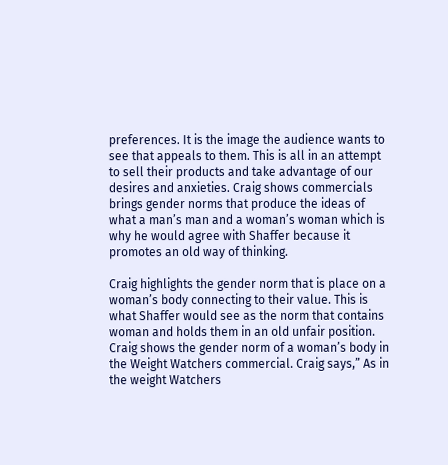preferences. It is the image the audience wants to see that appeals to them. This is all in an attempt to sell their products and take advantage of our desires and anxieties. Craig shows commercials brings gender norms that produce the ideas of what a man’s man and a woman’s woman which is why he would agree with Shaffer because it promotes an old way of thinking.

Craig highlights the gender norm that is place on a woman’s body connecting to their value. This is what Shaffer would see as the norm that contains woman and holds them in an old unfair position. Craig shows the gender norm of a woman’s body in the Weight Watchers commercial. Craig says,” As in the weight Watchers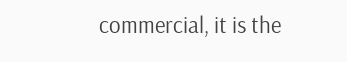commercial, it is the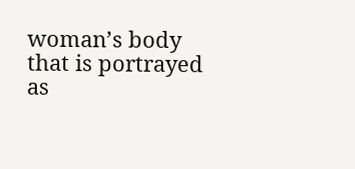woman’s body that is portrayed as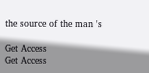the source of the man 's

Get Access
Get Access